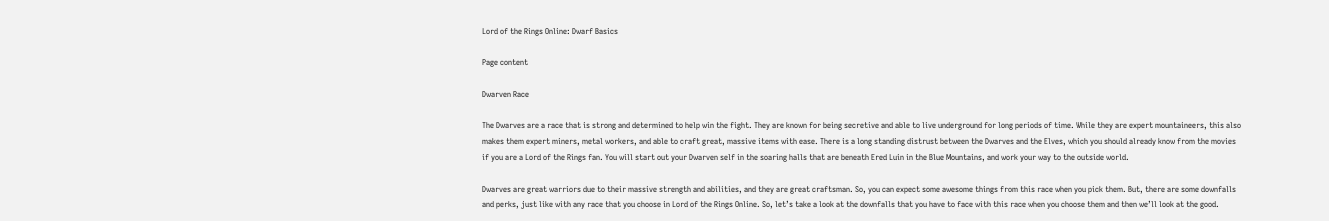Lord of the Rings Online: Dwarf Basics

Page content

Dwarven Race

The Dwarves are a race that is strong and determined to help win the fight. They are known for being secretive and able to live underground for long periods of time. While they are expert mountaineers, this also makes them expert miners, metal workers, and able to craft great, massive items with ease. There is a long standing distrust between the Dwarves and the Elves, which you should already know from the movies if you are a Lord of the Rings fan. You will start out your Dwarven self in the soaring halls that are beneath Ered Luin in the Blue Mountains, and work your way to the outside world.

Dwarves are great warriors due to their massive strength and abilities, and they are great craftsman. So, you can expect some awesome things from this race when you pick them. But, there are some downfalls and perks, just like with any race that you choose in Lord of the Rings Online. So, let’s take a look at the downfalls that you have to face with this race when you choose them and then we’ll look at the good.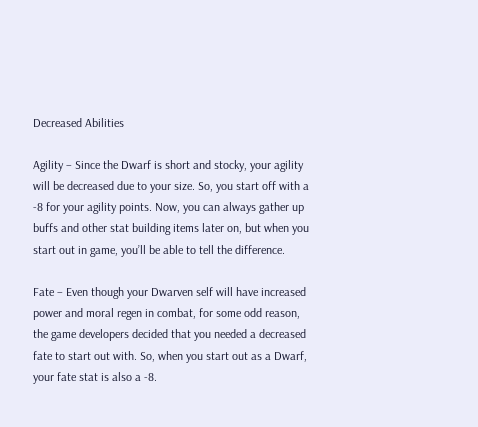Decreased Abilities

Agility – Since the Dwarf is short and stocky, your agility will be decreased due to your size. So, you start off with a -8 for your agility points. Now, you can always gather up buffs and other stat building items later on, but when you start out in game, you’ll be able to tell the difference.

Fate – Even though your Dwarven self will have increased power and moral regen in combat, for some odd reason, the game developers decided that you needed a decreased fate to start out with. So, when you start out as a Dwarf, your fate stat is also a -8.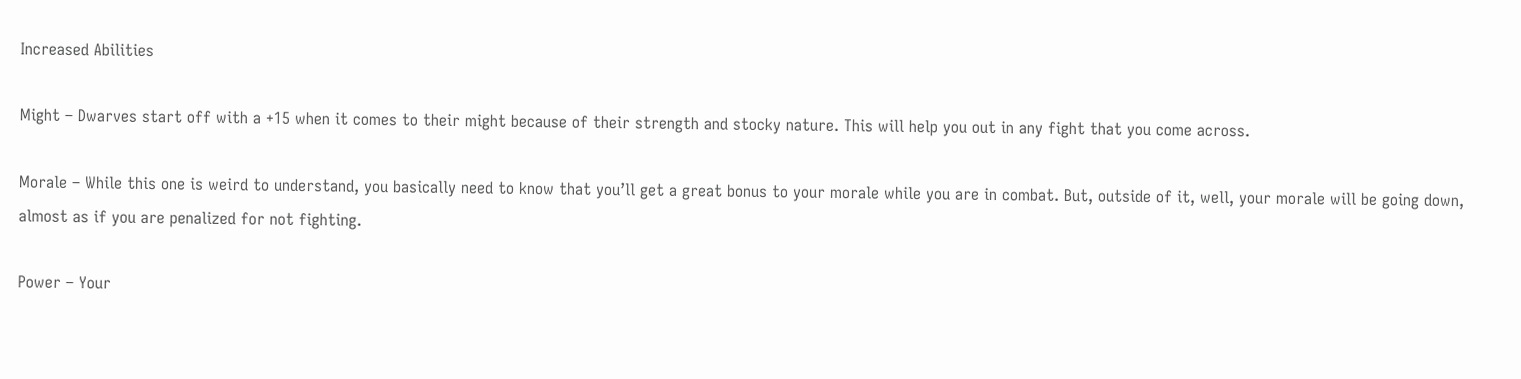Increased Abilities

Might – Dwarves start off with a +15 when it comes to their might because of their strength and stocky nature. This will help you out in any fight that you come across.

Morale – While this one is weird to understand, you basically need to know that you’ll get a great bonus to your morale while you are in combat. But, outside of it, well, your morale will be going down, almost as if you are penalized for not fighting.

Power – Your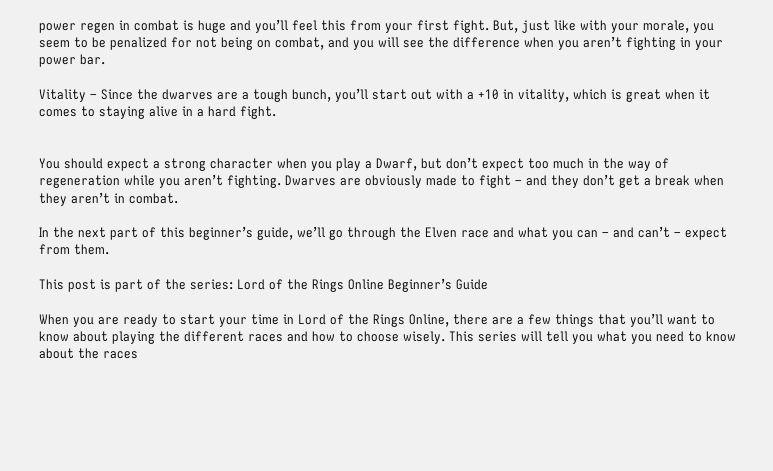power regen in combat is huge and you’ll feel this from your first fight. But, just like with your morale, you seem to be penalized for not being on combat, and you will see the difference when you aren’t fighting in your power bar.

Vitality – Since the dwarves are a tough bunch, you’ll start out with a +10 in vitality, which is great when it comes to staying alive in a hard fight.


You should expect a strong character when you play a Dwarf, but don’t expect too much in the way of regeneration while you aren’t fighting. Dwarves are obviously made to fight – and they don’t get a break when they aren’t in combat.

In the next part of this beginner’s guide, we’ll go through the Elven race and what you can – and can’t – expect from them.

This post is part of the series: Lord of the Rings Online Beginner’s Guide

When you are ready to start your time in Lord of the Rings Online, there are a few things that you’ll want to know about playing the different races and how to choose wisely. This series will tell you what you need to know about the races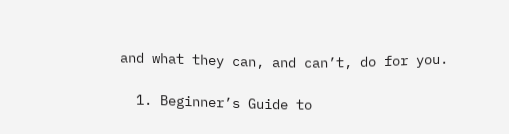and what they can, and can’t, do for you.

  1. Beginner’s Guide to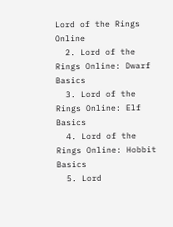Lord of the Rings Online
  2. Lord of the Rings Online: Dwarf Basics
  3. Lord of the Rings Online: Elf Basics
  4. Lord of the Rings Online: Hobbit Basics
  5. Lord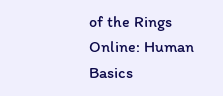of the Rings Online: Human Basics